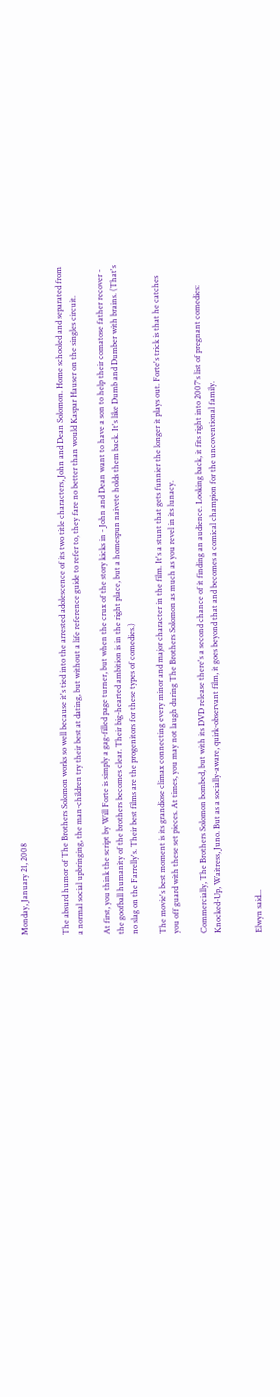Monday, January 21, 2008


The absurd humor of The Brothers Solomon works so well because it's tied into the arrested adolescence of its two title characters, John and Dean Solomon. Home schooled and separated from a normal social upbringing, the man-children try their best at dating, but without a life reference guide to refer to, they fare no better than would Kaspar Hauser on the singles circuit.

At first, you think the script by Will Forte is simply a gag-filled page turner, but when the crux of the story kicks in - John and Dean want to have a son to help their comatose father recover - the goofball humanity of the brothers becomes clear. Their big-hearted ambition is in the right place, but a homespun naivete holds them back. It's like Dumb and Dumber with brains. (That's no slag on the Farrelly's. Their best films are the progenitors for these types of comedies.)

The movie's best moment is its grandiose climax connecting every minor and major character in the film. It's a stunt that gets funnier the longer it plays out. Forte's trick is that he catches you off guard with these set pieces. At times, you may not laugh during The Brothers Solomon as much as you revel in its lunacy.

Commercially, The Brothers Solomon bombed, but with its DVD release there's a second chance of it finding an audience. Looking back, it fits right into 2007's list of pregnant comedies: Knocked-Up, Waitress, Juno. But as a socially-aware, quirk-observant film, it goes beyond that and becomes a comical champion for the uncoventional family.


Elwyn said...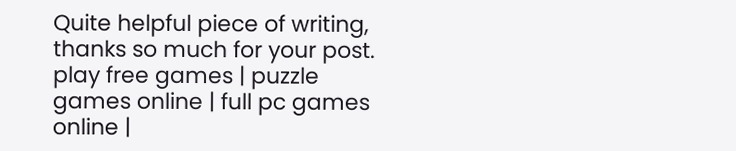Quite helpful piece of writing, thanks so much for your post.
play free games | puzzle games online | full pc games online |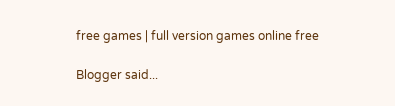free games | full version games online free

Blogger said...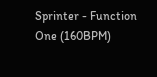Sprinter - Function One (160BPM)